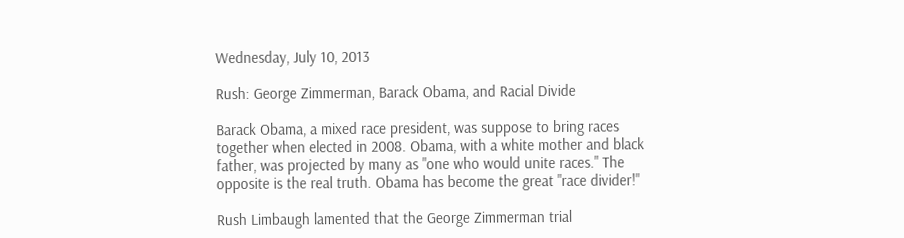Wednesday, July 10, 2013

Rush: George Zimmerman, Barack Obama, and Racial Divide

Barack Obama, a mixed race president, was suppose to bring races together when elected in 2008. Obama, with a white mother and black father, was projected by many as "one who would unite races." The opposite is the real truth. Obama has become the great "race divider!"

Rush Limbaugh lamented that the George Zimmerman trial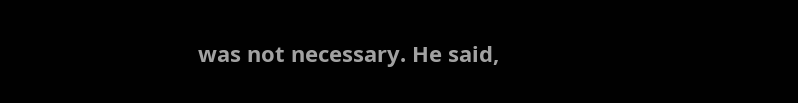was not necessary. He said,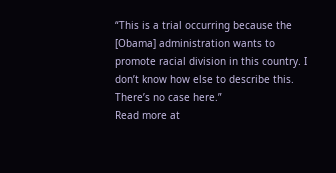“This is a trial occurring because the [Obama] administration wants to promote racial division in this country. I don’t know how else to describe this. There’s no case here.”
Read more at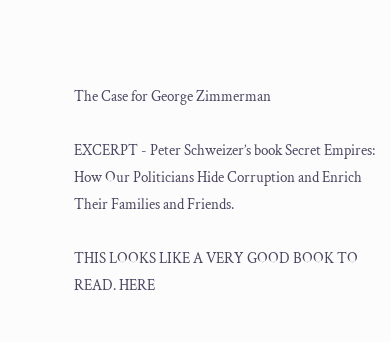The Case for George Zimmerman

EXCERPT - Peter Schweizer’s book Secret Empires: How Our Politicians Hide Corruption and Enrich Their Families and Friends.

THIS LOOKS LIKE A VERY GOOD BOOK TO READ. HERE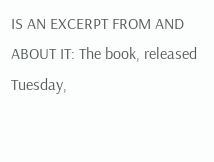IS AN EXCERPT FROM AND ABOUT IT: The book, released Tuesday,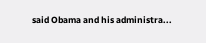said Obama and his administra...